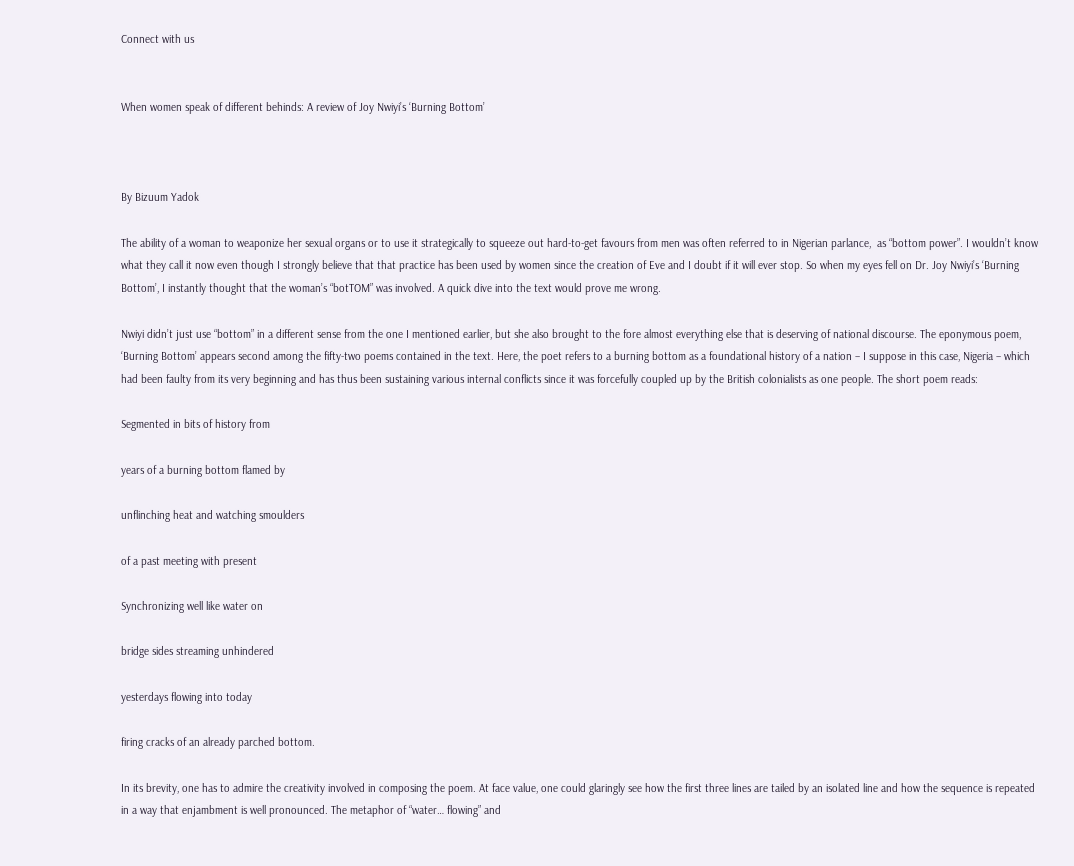Connect with us


When women speak of different behinds: A review of Joy Nwiyi’s ‘Burning Bottom’



By Bizuum Yadok

The ability of a woman to weaponize her sexual organs or to use it strategically to squeeze out hard-to-get favours from men was often referred to in Nigerian parlance,  as “bottom power”. I wouldn’t know what they call it now even though I strongly believe that that practice has been used by women since the creation of Eve and I doubt if it will ever stop. So when my eyes fell on Dr. Joy Nwiyi’s ‘Burning Bottom’, I instantly thought that the woman’s “botTOM” was involved. A quick dive into the text would prove me wrong.

Nwiyi didn’t just use “bottom” in a different sense from the one I mentioned earlier, but she also brought to the fore almost everything else that is deserving of national discourse. The eponymous poem, ‘Burning Bottom’ appears second among the fifty-two poems contained in the text. Here, the poet refers to a burning bottom as a foundational history of a nation – I suppose in this case, Nigeria – which had been faulty from its very beginning and has thus been sustaining various internal conflicts since it was forcefully coupled up by the British colonialists as one people. The short poem reads:

Segmented in bits of history from

years of a burning bottom flamed by

unflinching heat and watching smoulders

of a past meeting with present

Synchronizing well like water on

bridge sides streaming unhindered

yesterdays flowing into today

firing cracks of an already parched bottom.

In its brevity, one has to admire the creativity involved in composing the poem. At face value, one could glaringly see how the first three lines are tailed by an isolated line and how the sequence is repeated in a way that enjambment is well pronounced. The metaphor of “water… flowing” and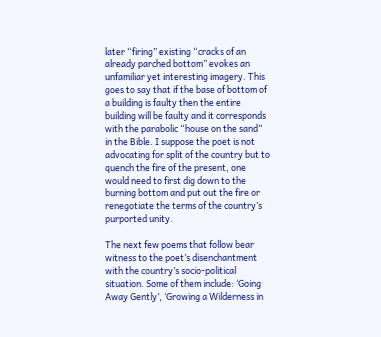later “firing” existing “cracks of an already parched bottom” evokes an unfamiliar yet interesting imagery. This goes to say that if the base of bottom of a building is faulty then the entire building will be faulty and it corresponds with the parabolic “house on the sand” in the Bible. I suppose the poet is not advocating for split of the country but to quench the fire of the present, one would need to first dig down to the burning bottom and put out the fire or renegotiate the terms of the country’s purported unity.

The next few poems that follow bear witness to the poet’s disenchantment with the country’s socio-political situation. Some of them include: ‘Going Away Gently’, ‘Growing a Wilderness in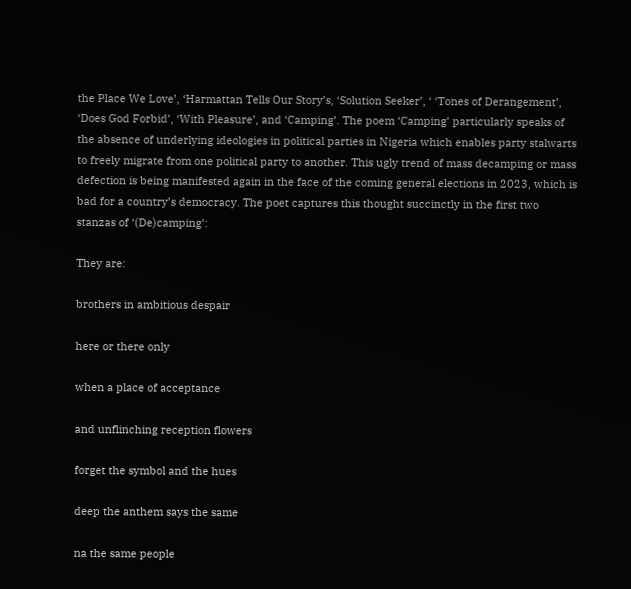the Place We Love’, ‘Harmattan Tells Our Story’s, ‘Solution Seeker’, ‘ ‘Tones of Derangement’, ‘Does God Forbid’, ‘With Pleasure’, and ‘Camping’. The poem ‘Camping’ particularly speaks of the absence of underlying ideologies in political parties in Nigeria which enables party stalwarts to freely migrate from one political party to another. This ugly trend of mass decamping or mass defection is being manifested again in the face of the coming general elections in 2023, which is bad for a country’s democracy. The poet captures this thought succinctly in the first two stanzas of ‘(De)camping’:

They are:

brothers in ambitious despair

here or there only

when a place of acceptance

and unflinching reception flowers

forget the symbol and the hues

deep the anthem says the same

na the same people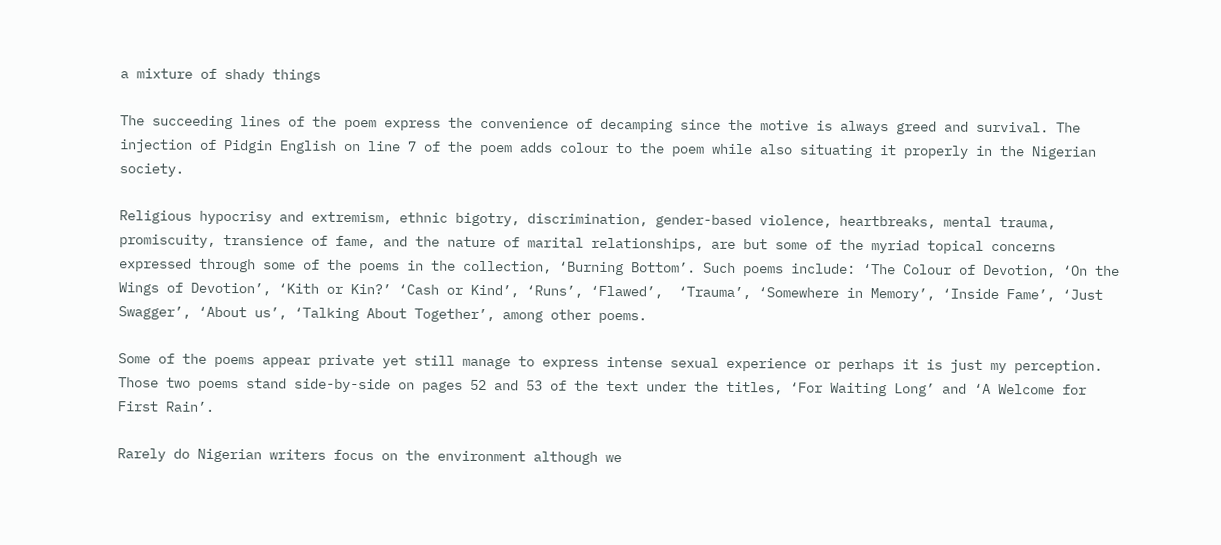a mixture of shady things

The succeeding lines of the poem express the convenience of decamping since the motive is always greed and survival. The injection of Pidgin English on line 7 of the poem adds colour to the poem while also situating it properly in the Nigerian society.

Religious hypocrisy and extremism, ethnic bigotry, discrimination, gender-based violence, heartbreaks, mental trauma, promiscuity, transience of fame, and the nature of marital relationships, are but some of the myriad topical concerns expressed through some of the poems in the collection, ‘Burning Bottom’. Such poems include: ‘The Colour of Devotion, ‘On the Wings of Devotion’, ‘Kith or Kin?’ ‘Cash or Kind’, ‘Runs’, ‘Flawed’,  ‘Trauma’, ‘Somewhere in Memory’, ‘Inside Fame’, ‘Just Swagger’, ‘About us’, ‘Talking About Together’, among other poems.

Some of the poems appear private yet still manage to express intense sexual experience or perhaps it is just my perception. Those two poems stand side-by-side on pages 52 and 53 of the text under the titles, ‘For Waiting Long’ and ‘A Welcome for First Rain’.

Rarely do Nigerian writers focus on the environment although we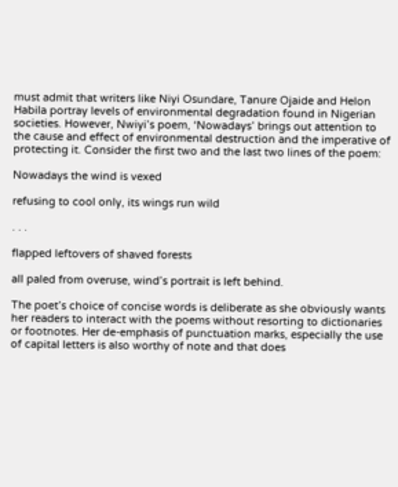must admit that writers like Niyi Osundare, Tanure Ojaide and Helon Habila portray levels of environmental degradation found in Nigerian societies. However, Nwiyi’s poem, ‘Nowadays’ brings out attention to the cause and effect of environmental destruction and the imperative of protecting it. Consider the first two and the last two lines of the poem:

Nowadays the wind is vexed

refusing to cool only, its wings run wild

. . .

flapped leftovers of shaved forests

all paled from overuse, wind’s portrait is left behind.

The poet’s choice of concise words is deliberate as she obviously wants her readers to interact with the poems without resorting to dictionaries or footnotes. Her de-emphasis of punctuation marks, especially the use of capital letters is also worthy of note and that does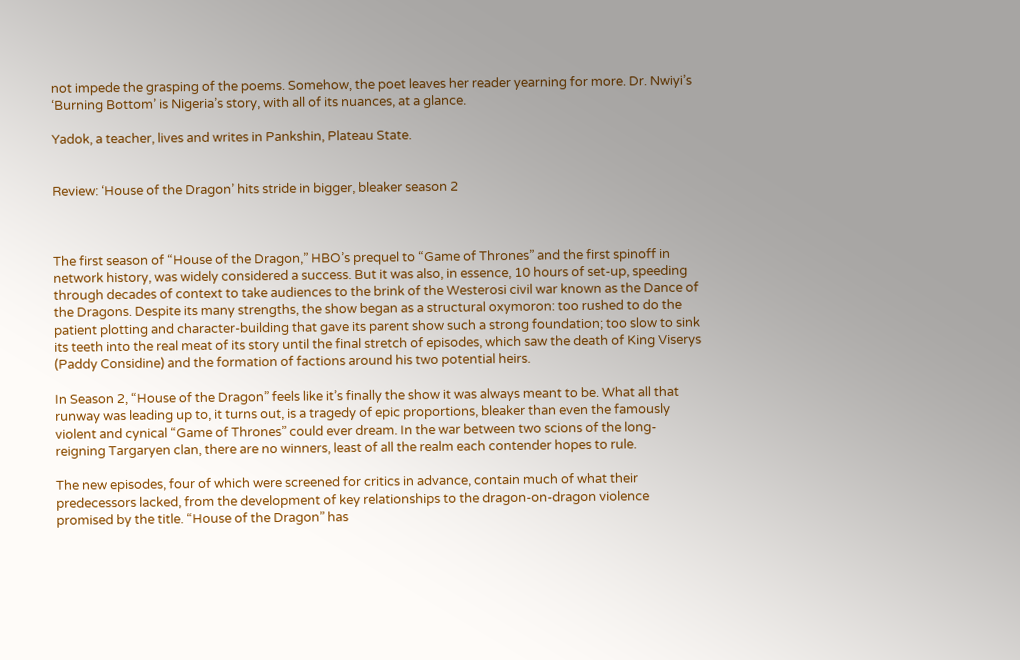not impede the grasping of the poems. Somehow, the poet leaves her reader yearning for more. Dr. Nwiyi’s ‘Burning Bottom’ is Nigeria’s story, with all of its nuances, at a glance.

Yadok, a teacher, lives and writes in Pankshin, Plateau State.


Review: ‘House of the Dragon’ hits stride in bigger, bleaker season 2



The first season of “House of the Dragon,” HBO’s prequel to “Game of Thrones” and the first spinoff in network history, was widely considered a success. But it was also, in essence, 10 hours of set-up, speeding through decades of context to take audiences to the brink of the Westerosi civil war known as the Dance of the Dragons. Despite its many strengths, the show began as a structural oxymoron: too rushed to do the patient plotting and character-building that gave its parent show such a strong foundation; too slow to sink its teeth into the real meat of its story until the final stretch of episodes, which saw the death of King Viserys (Paddy Considine) and the formation of factions around his two potential heirs.

In Season 2, “House of the Dragon” feels like it’s finally the show it was always meant to be. What all that runway was leading up to, it turns out, is a tragedy of epic proportions, bleaker than even the famously violent and cynical “Game of Thrones” could ever dream. In the war between two scions of the long-reigning Targaryen clan, there are no winners, least of all the realm each contender hopes to rule.

The new episodes, four of which were screened for critics in advance, contain much of what their predecessors lacked, from the development of key relationships to the dragon-on-dragon violence promised by the title. “House of the Dragon” has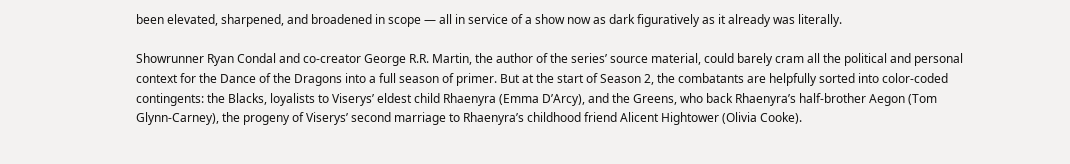been elevated, sharpened, and broadened in scope — all in service of a show now as dark figuratively as it already was literally.

Showrunner Ryan Condal and co-creator George R.R. Martin, the author of the series’ source material, could barely cram all the political and personal context for the Dance of the Dragons into a full season of primer. But at the start of Season 2, the combatants are helpfully sorted into color-coded contingents: the Blacks, loyalists to Viserys’ eldest child Rhaenyra (Emma D’Arcy), and the Greens, who back Rhaenyra’s half-brother Aegon (Tom Glynn-Carney), the progeny of Viserys’ second marriage to Rhaenyra’s childhood friend Alicent Hightower (Olivia Cooke).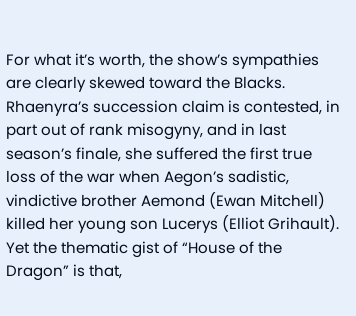For what it’s worth, the show’s sympathies are clearly skewed toward the Blacks. Rhaenyra’s succession claim is contested, in part out of rank misogyny, and in last season’s finale, she suffered the first true loss of the war when Aegon’s sadistic, vindictive brother Aemond (Ewan Mitchell) killed her young son Lucerys (Elliot Grihault). Yet the thematic gist of “House of the Dragon” is that,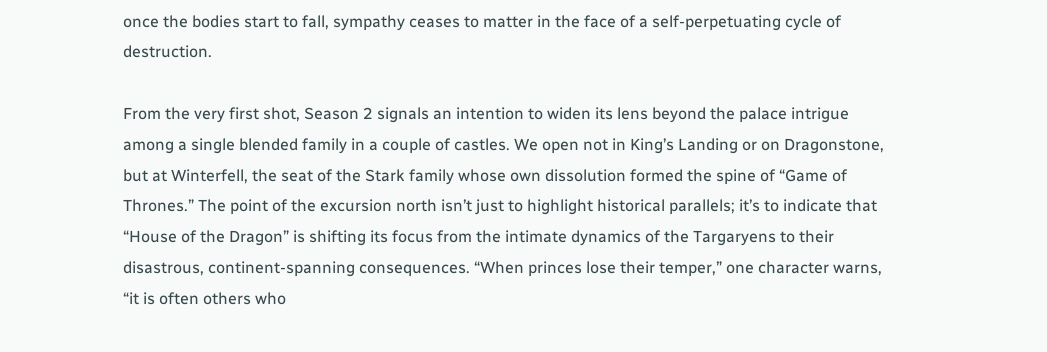once the bodies start to fall, sympathy ceases to matter in the face of a self-perpetuating cycle of destruction.

From the very first shot, Season 2 signals an intention to widen its lens beyond the palace intrigue among a single blended family in a couple of castles. We open not in King’s Landing or on Dragonstone, but at Winterfell, the seat of the Stark family whose own dissolution formed the spine of “Game of Thrones.” The point of the excursion north isn’t just to highlight historical parallels; it’s to indicate that “House of the Dragon” is shifting its focus from the intimate dynamics of the Targaryens to their disastrous, continent-spanning consequences. “When princes lose their temper,” one character warns, “it is often others who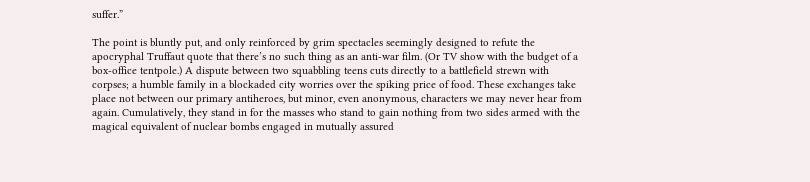suffer.”

The point is bluntly put, and only reinforced by grim spectacles seemingly designed to refute the apocryphal Truffaut quote that there’s no such thing as an anti-war film. (Or TV show with the budget of a box-office tentpole.) A dispute between two squabbling teens cuts directly to a battlefield strewn with corpses; a humble family in a blockaded city worries over the spiking price of food. These exchanges take place not between our primary antiheroes, but minor, even anonymous, characters we may never hear from again. Cumulatively, they stand in for the masses who stand to gain nothing from two sides armed with the magical equivalent of nuclear bombs engaged in mutually assured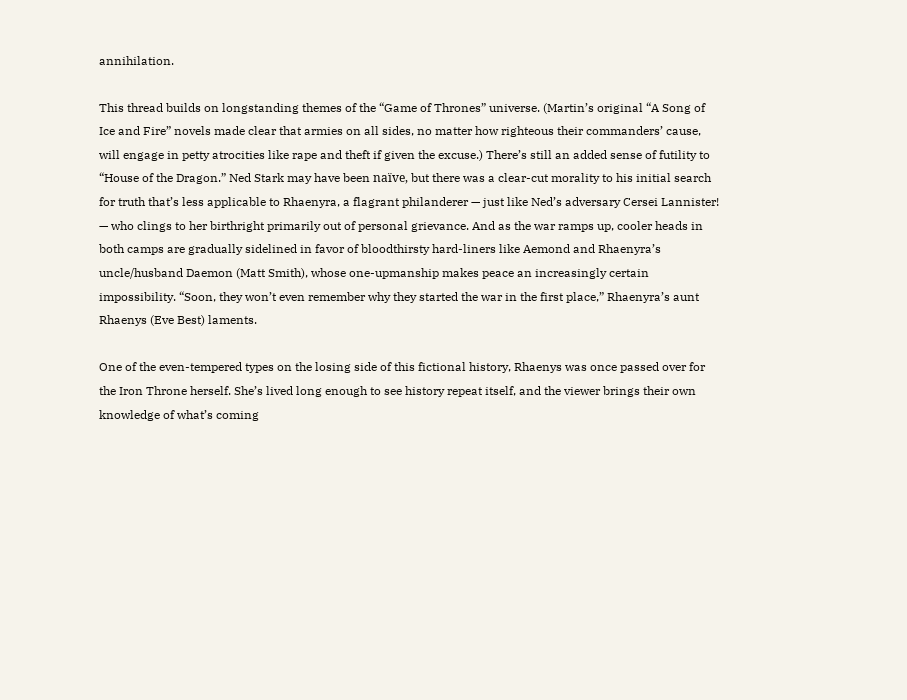annihilation.

This thread builds on longstanding themes of the “Game of Thrones” universe. (Martin’s original “A Song of Ice and Fire” novels made clear that armies on all sides, no matter how righteous their commanders’ cause, will engage in petty atrocities like rape and theft if given the excuse.) There’s still an added sense of futility to “House of the Dragon.” Ned Stark may have been naïve, but there was a clear-cut morality to his initial search for truth that’s less applicable to Rhaenyra, a flagrant philanderer — just like Ned’s adversary Cersei Lannister! — who clings to her birthright primarily out of personal grievance. And as the war ramps up, cooler heads in both camps are gradually sidelined in favor of bloodthirsty hard-liners like Aemond and Rhaenyra’s uncle/husband Daemon (Matt Smith), whose one-upmanship makes peace an increasingly certain impossibility. “Soon, they won’t even remember why they started the war in the first place,” Rhaenyra’s aunt Rhaenys (Eve Best) laments.

One of the even-tempered types on the losing side of this fictional history, Rhaenys was once passed over for the Iron Throne herself. She’s lived long enough to see history repeat itself, and the viewer brings their own knowledge of what’s coming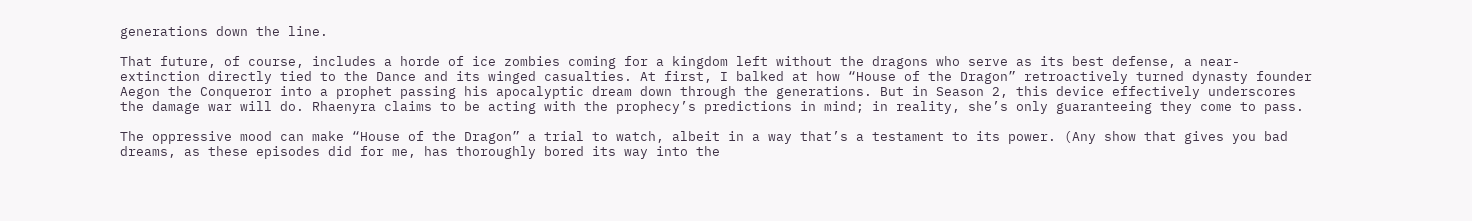generations down the line.

That future, of course, includes a horde of ice zombies coming for a kingdom left without the dragons who serve as its best defense, a near-extinction directly tied to the Dance and its winged casualties. At first, I balked at how “House of the Dragon” retroactively turned dynasty founder Aegon the Conqueror into a prophet passing his apocalyptic dream down through the generations. But in Season 2, this device effectively underscores the damage war will do. Rhaenyra claims to be acting with the prophecy’s predictions in mind; in reality, she’s only guaranteeing they come to pass.

The oppressive mood can make “House of the Dragon” a trial to watch, albeit in a way that’s a testament to its power. (Any show that gives you bad dreams, as these episodes did for me, has thoroughly bored its way into the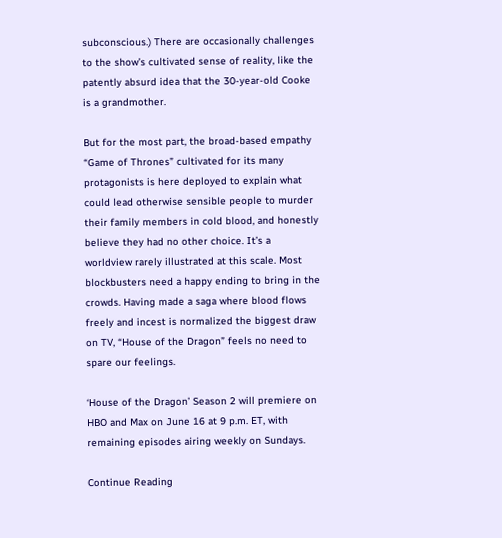subconscious.) There are occasionally challenges to the show’s cultivated sense of reality, like the patently absurd idea that the 30-year-old Cooke is a grandmother.

But for the most part, the broad-based empathy “Game of Thrones” cultivated for its many protagonists is here deployed to explain what could lead otherwise sensible people to murder their family members in cold blood, and honestly believe they had no other choice. It’s a worldview rarely illustrated at this scale. Most blockbusters need a happy ending to bring in the crowds. Having made a saga where blood flows freely and incest is normalized the biggest draw on TV, “House of the Dragon” feels no need to spare our feelings.

‘House of the Dragon’ Season 2 will premiere on HBO and Max on June 16 at 9 p.m. ET, with remaining episodes airing weekly on Sundays.

Continue Reading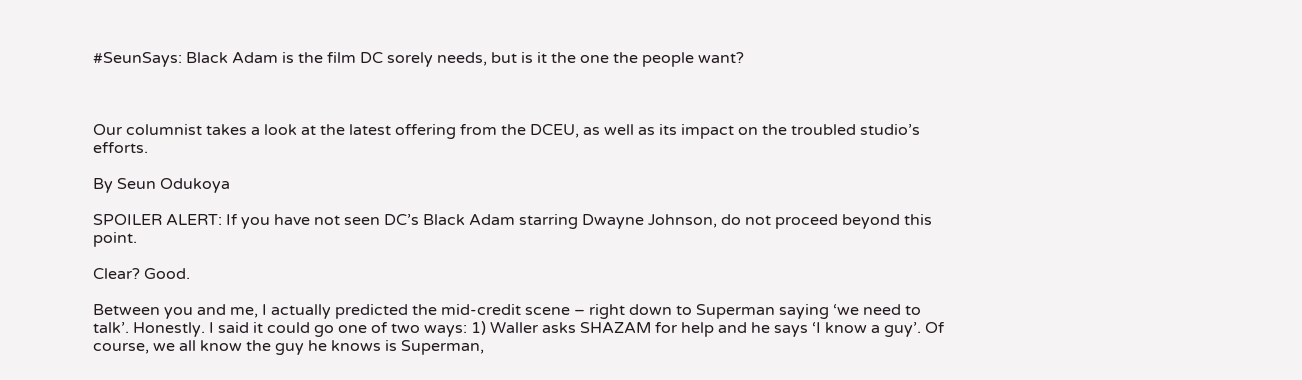#SeunSays: Black Adam is the film DC sorely needs, but is it the one the people want?



Our columnist takes a look at the latest offering from the DCEU, as well as its impact on the troubled studio’s efforts.

By Seun Odukoya

SPOILER ALERT: If you have not seen DC’s Black Adam starring Dwayne Johnson, do not proceed beyond this point.

Clear? Good.

Between you and me, I actually predicted the mid-credit scene – right down to Superman saying ‘we need to talk’. Honestly. I said it could go one of two ways: 1) Waller asks SHAZAM for help and he says ‘I know a guy’. Of course, we all know the guy he knows is Superman,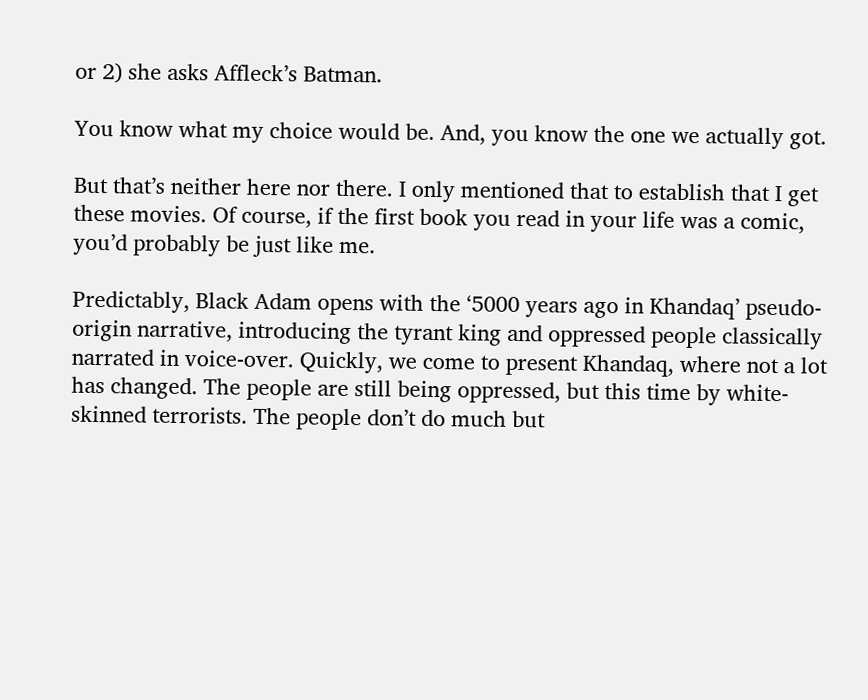or 2) she asks Affleck’s Batman.

You know what my choice would be. And, you know the one we actually got.

But that’s neither here nor there. I only mentioned that to establish that I get these movies. Of course, if the first book you read in your life was a comic, you’d probably be just like me.

Predictably, Black Adam opens with the ‘5000 years ago in Khandaq’ pseudo-origin narrative, introducing the tyrant king and oppressed people classically narrated in voice-over. Quickly, we come to present Khandaq, where not a lot has changed. The people are still being oppressed, but this time by white-skinned terrorists. The people don’t do much but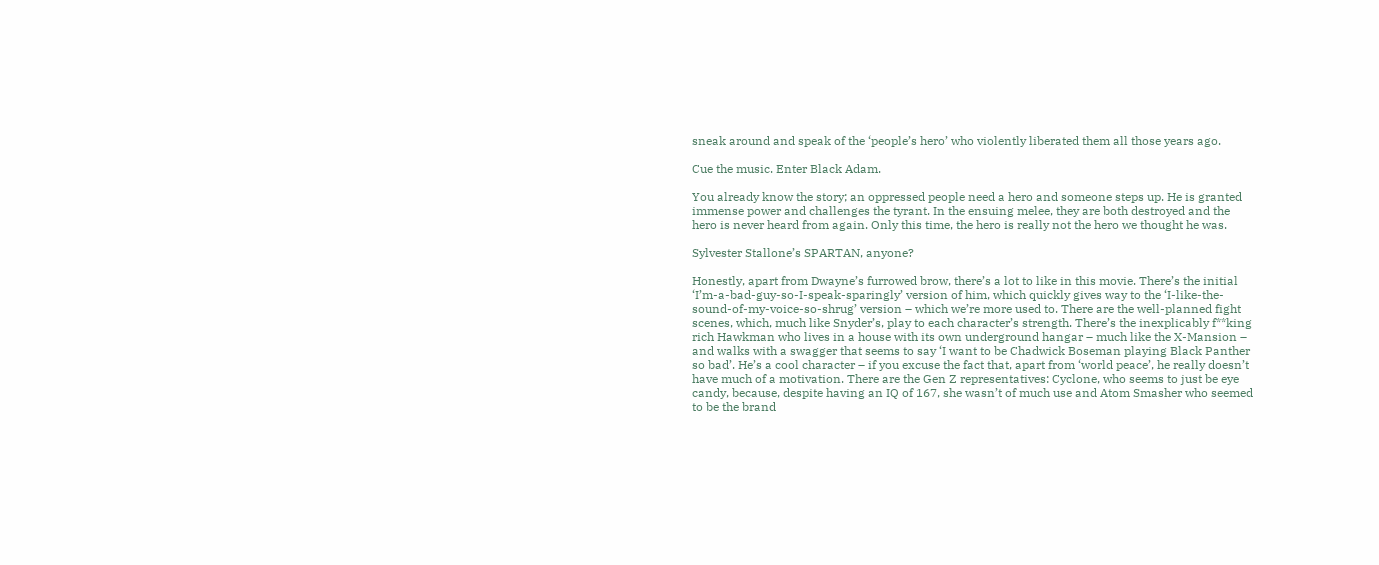sneak around and speak of the ‘people’s hero’ who violently liberated them all those years ago.

Cue the music. Enter Black Adam.

You already know the story; an oppressed people need a hero and someone steps up. He is granted immense power and challenges the tyrant. In the ensuing melee, they are both destroyed and the hero is never heard from again. Only this time, the hero is really not the hero we thought he was.

Sylvester Stallone’s SPARTAN, anyone?

Honestly, apart from Dwayne’s furrowed brow, there’s a lot to like in this movie. There’s the initial ‘I’m-a-bad-guy-so-I-speak-sparingly’ version of him, which quickly gives way to the ‘I-like-the-sound-of-my-voice-so-shrug’ version – which we’re more used to. There are the well-planned fight scenes, which, much like Snyder’s, play to each character’s strength. There’s the inexplicably f**king rich Hawkman who lives in a house with its own underground hangar – much like the X-Mansion – and walks with a swagger that seems to say ‘I want to be Chadwick Boseman playing Black Panther so bad’. He’s a cool character – if you excuse the fact that, apart from ‘world peace’, he really doesn’t have much of a motivation. There are the Gen Z representatives: Cyclone, who seems to just be eye candy, because, despite having an IQ of 167, she wasn’t of much use and Atom Smasher who seemed to be the brand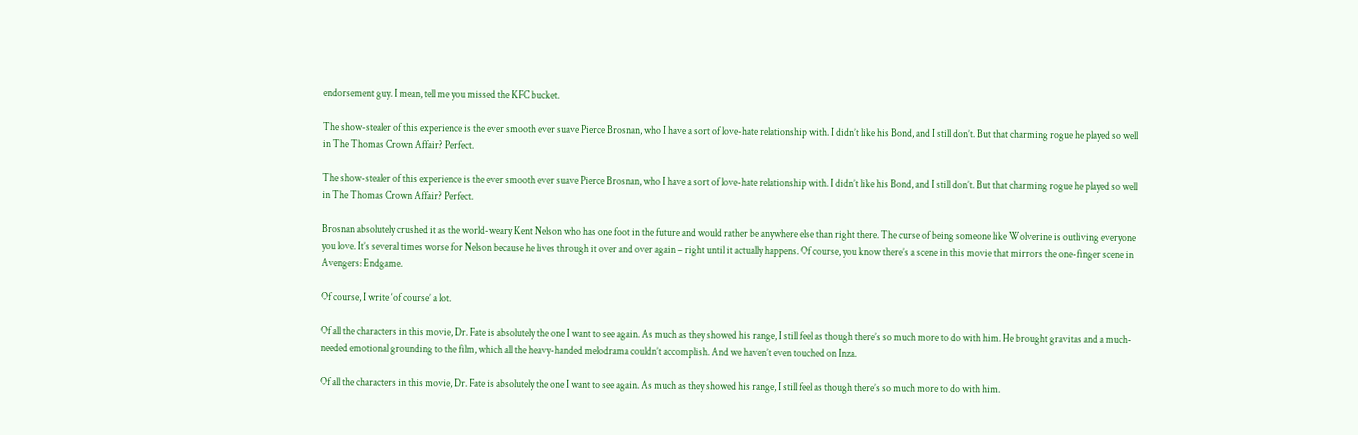endorsement guy. I mean, tell me you missed the KFC bucket.

The show-stealer of this experience is the ever smooth ever suave Pierce Brosnan, who I have a sort of love-hate relationship with. I didn’t like his Bond, and I still don’t. But that charming rogue he played so well in The Thomas Crown Affair? Perfect.

The show-stealer of this experience is the ever smooth ever suave Pierce Brosnan, who I have a sort of love-hate relationship with. I didn’t like his Bond, and I still don’t. But that charming rogue he played so well in The Thomas Crown Affair? Perfect.

Brosnan absolutely crushed it as the world-weary Kent Nelson who has one foot in the future and would rather be anywhere else than right there. The curse of being someone like Wolverine is outliving everyone you love. It’s several times worse for Nelson because he lives through it over and over again – right until it actually happens. Of course, you know there’s a scene in this movie that mirrors the one-finger scene in Avengers: Endgame.

Of course, I write ‘of course’ a lot.

Of all the characters in this movie, Dr. Fate is absolutely the one I want to see again. As much as they showed his range, I still feel as though there’s so much more to do with him. He brought gravitas and a much-needed emotional grounding to the film, which all the heavy-handed melodrama couldn’t accomplish. And we haven’t even touched on Inza.

Of all the characters in this movie, Dr. Fate is absolutely the one I want to see again. As much as they showed his range, I still feel as though there’s so much more to do with him.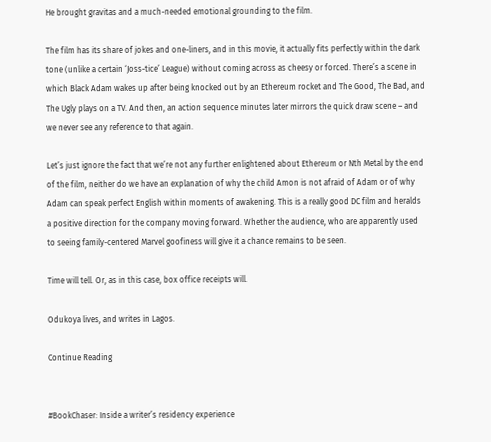He brought gravitas and a much-needed emotional grounding to the film.

The film has its share of jokes and one-liners, and in this movie, it actually fits perfectly within the dark tone (unlike a certain ‘Joss-tice’ League) without coming across as cheesy or forced. There’s a scene in which Black Adam wakes up after being knocked out by an Ethereum rocket and The Good, The Bad, and The Ugly plays on a TV. And then, an action sequence minutes later mirrors the quick draw scene – and we never see any reference to that again.

Let’s just ignore the fact that we’re not any further enlightened about Ethereum or Nth Metal by the end of the film, neither do we have an explanation of why the child Amon is not afraid of Adam or of why Adam can speak perfect English within moments of awakening. This is a really good DC film and heralds a positive direction for the company moving forward. Whether the audience, who are apparently used to seeing family-centered Marvel goofiness will give it a chance remains to be seen.

Time will tell. Or, as in this case, box office receipts will.

Odukoya lives, and writes in Lagos.

Continue Reading


#BookChaser: Inside a writer’s residency experience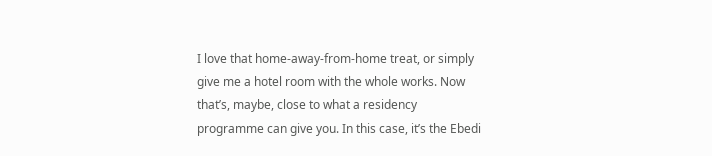I love that home-away-from-home treat, or simply give me a hotel room with the whole works. Now that’s, maybe, close to what a residency programme can give you. In this case, it’s the Ebedi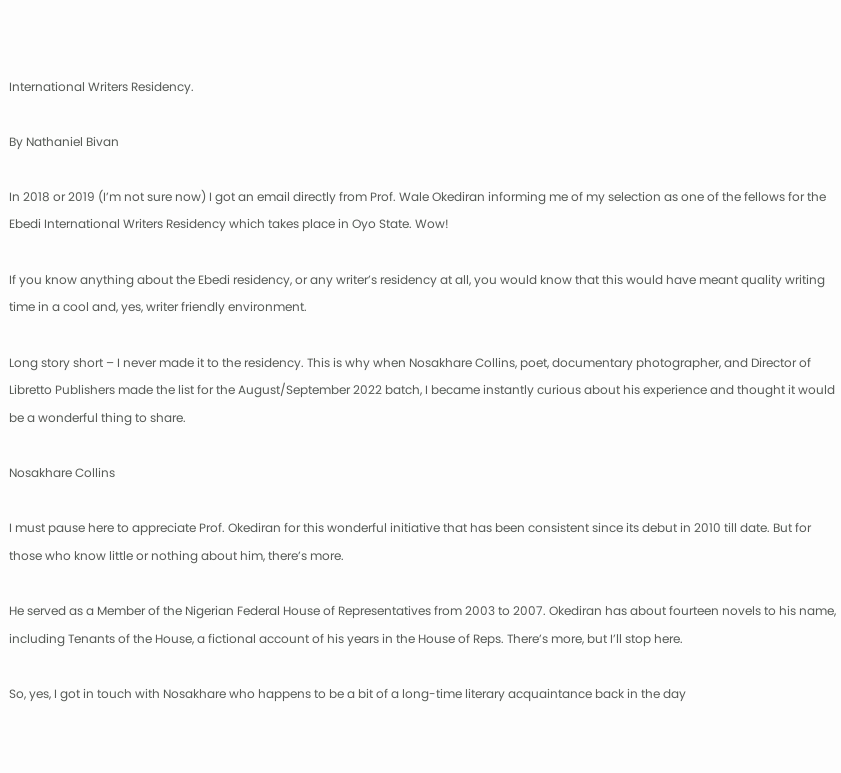International Writers Residency.

By Nathaniel Bivan

In 2018 or 2019 (I’m not sure now) I got an email directly from Prof. Wale Okediran informing me of my selection as one of the fellows for the Ebedi International Writers Residency which takes place in Oyo State. Wow!

If you know anything about the Ebedi residency, or any writer’s residency at all, you would know that this would have meant quality writing time in a cool and, yes, writer friendly environment.

Long story short – I never made it to the residency. This is why when Nosakhare Collins, poet, documentary photographer, and Director of Libretto Publishers made the list for the August/September 2022 batch, I became instantly curious about his experience and thought it would be a wonderful thing to share.

Nosakhare Collins

I must pause here to appreciate Prof. Okediran for this wonderful initiative that has been consistent since its debut in 2010 till date. But for those who know little or nothing about him, there’s more.

He served as a Member of the Nigerian Federal House of Representatives from 2003 to 2007. Okediran has about fourteen novels to his name, including Tenants of the House, a fictional account of his years in the House of Reps. There’s more, but I’ll stop here.

So, yes, I got in touch with Nosakhare who happens to be a bit of a long-time literary acquaintance back in the day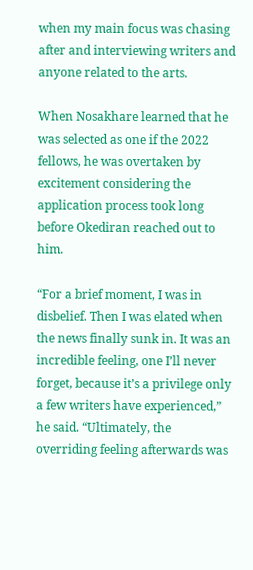when my main focus was chasing after and interviewing writers and anyone related to the arts.

When Nosakhare learned that he was selected as one if the 2022 fellows, he was overtaken by excitement considering the application process took long before Okediran reached out to him.

“For a brief moment, I was in disbelief. Then I was elated when the news finally sunk in. It was an incredible feeling, one I’ll never forget, because it’s a privilege only a few writers have experienced,” he said. “Ultimately, the overriding feeling afterwards was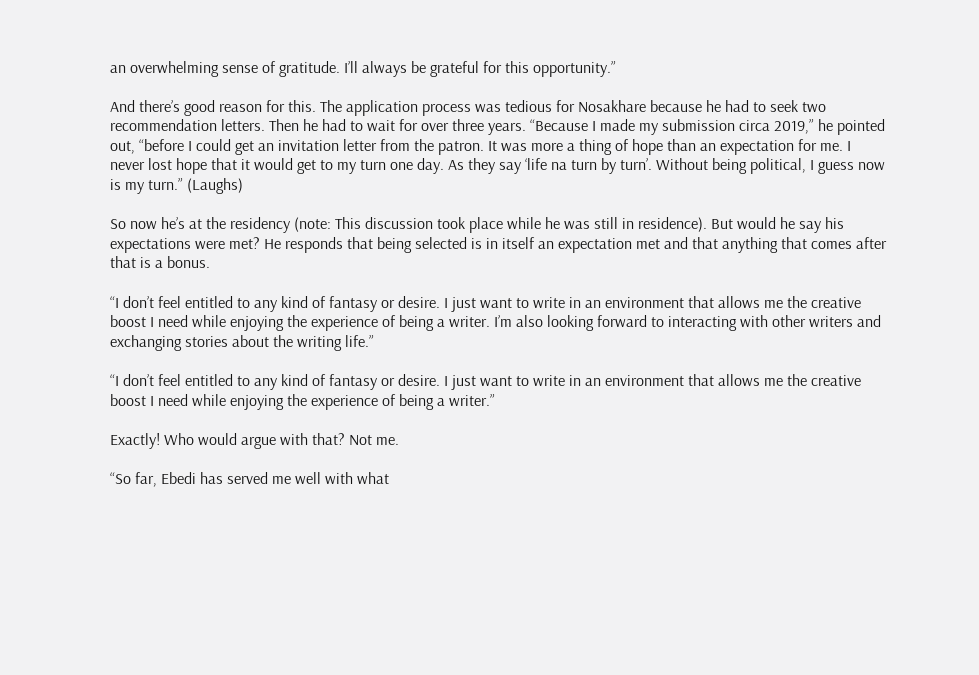an overwhelming sense of gratitude. I’ll always be grateful for this opportunity.”

And there’s good reason for this. The application process was tedious for Nosakhare because he had to seek two recommendation letters. Then he had to wait for over three years. “Because I made my submission circa 2019,” he pointed out, “before I could get an invitation letter from the patron. It was more a thing of hope than an expectation for me. I never lost hope that it would get to my turn one day. As they say ‘life na turn by turn’. Without being political, I guess now is my turn.” (Laughs)

So now he’s at the residency (note: This discussion took place while he was still in residence). But would he say his expectations were met? He responds that being selected is in itself an expectation met and that anything that comes after that is a bonus.

“I don’t feel entitled to any kind of fantasy or desire. I just want to write in an environment that allows me the creative boost I need while enjoying the experience of being a writer. I’m also looking forward to interacting with other writers and exchanging stories about the writing life.”

“I don’t feel entitled to any kind of fantasy or desire. I just want to write in an environment that allows me the creative boost I need while enjoying the experience of being a writer.”

Exactly! Who would argue with that? Not me.

“So far, Ebedi has served me well with what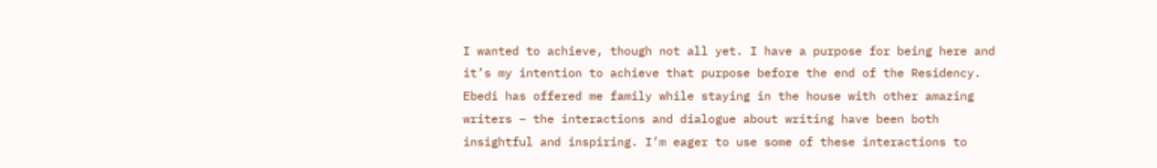I wanted to achieve, though not all yet. I have a purpose for being here and it’s my intention to achieve that purpose before the end of the Residency. Ebedi has offered me family while staying in the house with other amazing writers – the interactions and dialogue about writing have been both insightful and inspiring. I’m eager to use some of these interactions to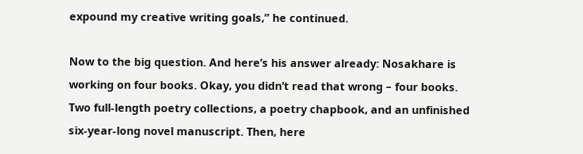expound my creative writing goals,” he continued.

Now to the big question. And here’s his answer already: Nosakhare is working on four books. Okay, you didn’t read that wrong – four books. Two full-length poetry collections, a poetry chapbook, and an unfinished six-year-long novel manuscript. Then, here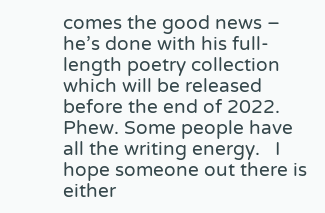comes the good news – he’s done with his full-length poetry collection which will be released before the end of 2022. Phew. Some people have all the writing energy.   I hope someone out there is either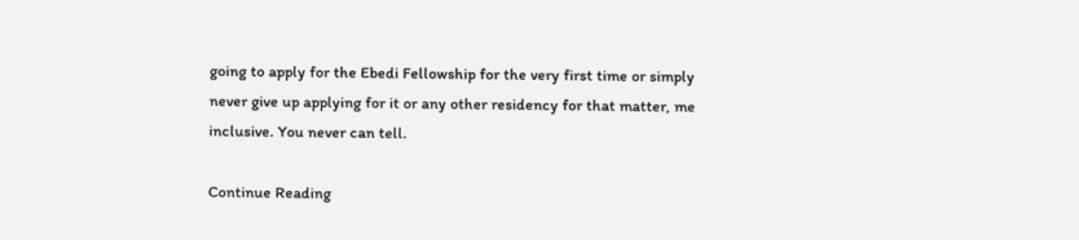going to apply for the Ebedi Fellowship for the very first time or simply never give up applying for it or any other residency for that matter, me inclusive. You never can tell.

Continue Reading